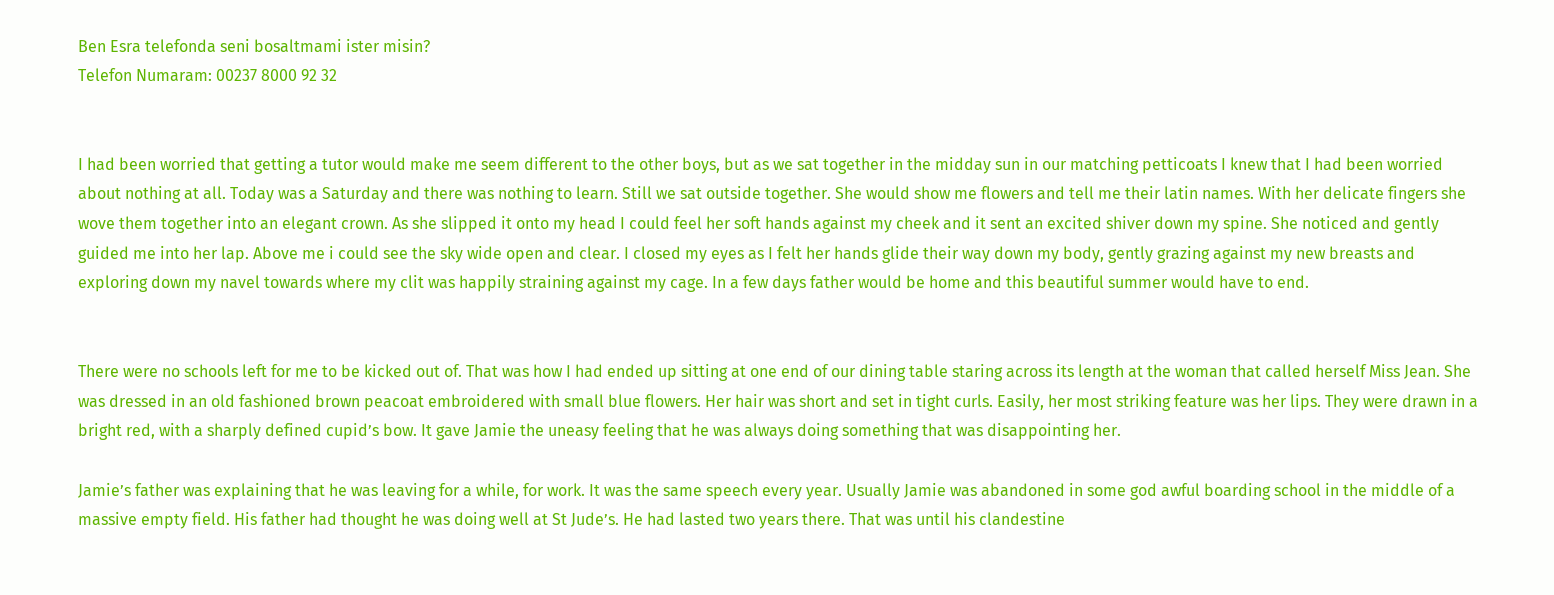Ben Esra telefonda seni bosaltmami ister misin?
Telefon Numaram: 00237 8000 92 32


I had been worried that getting a tutor would make me seem different to the other boys, but as we sat together in the midday sun in our matching petticoats I knew that I had been worried about nothing at all. Today was a Saturday and there was nothing to learn. Still we sat outside together. She would show me flowers and tell me their latin names. With her delicate fingers she wove them together into an elegant crown. As she slipped it onto my head I could feel her soft hands against my cheek and it sent an excited shiver down my spine. She noticed and gently guided me into her lap. Above me i could see the sky wide open and clear. I closed my eyes as I felt her hands glide their way down my body, gently grazing against my new breasts and exploring down my navel towards where my clit was happily straining against my cage. In a few days father would be home and this beautiful summer would have to end.


There were no schools left for me to be kicked out of. That was how I had ended up sitting at one end of our dining table staring across its length at the woman that called herself Miss Jean. She was dressed in an old fashioned brown peacoat embroidered with small blue flowers. Her hair was short and set in tight curls. Easily, her most striking feature was her lips. They were drawn in a bright red, with a sharply defined cupid’s bow. It gave Jamie the uneasy feeling that he was always doing something that was disappointing her.

Jamie’s father was explaining that he was leaving for a while, for work. It was the same speech every year. Usually Jamie was abandoned in some god awful boarding school in the middle of a massive empty field. His father had thought he was doing well at St Jude’s. He had lasted two years there. That was until his clandestine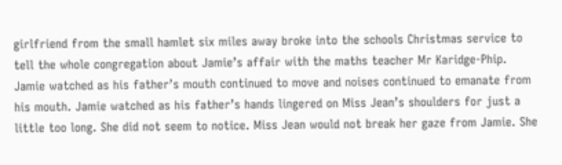girlfriend from the small hamlet six miles away broke into the schools Christmas service to tell the whole congregation about Jamie’s affair with the maths teacher Mr Karidge-Phip. Jamie watched as his father’s mouth continued to move and noises continued to emanate from his mouth. Jamie watched as his father’s hands lingered on Miss Jean’s shoulders for just a little too long. She did not seem to notice. Miss Jean would not break her gaze from Jamie. She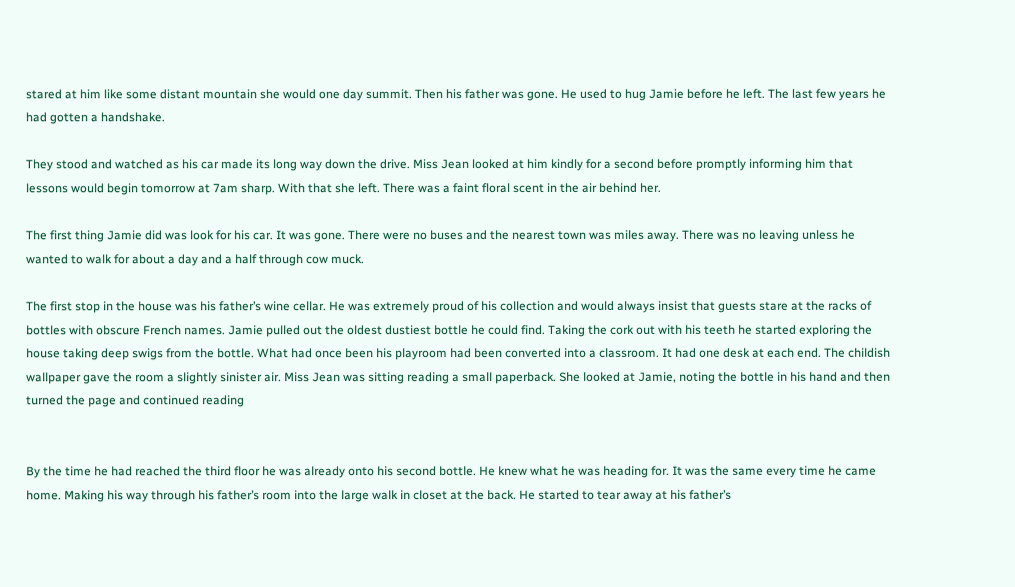stared at him like some distant mountain she would one day summit. Then his father was gone. He used to hug Jamie before he left. The last few years he had gotten a handshake.

They stood and watched as his car made its long way down the drive. Miss Jean looked at him kindly for a second before promptly informing him that lessons would begin tomorrow at 7am sharp. With that she left. There was a faint floral scent in the air behind her.

The first thing Jamie did was look for his car. It was gone. There were no buses and the nearest town was miles away. There was no leaving unless he wanted to walk for about a day and a half through cow muck.

The first stop in the house was his father’s wine cellar. He was extremely proud of his collection and would always insist that guests stare at the racks of bottles with obscure French names. Jamie pulled out the oldest dustiest bottle he could find. Taking the cork out with his teeth he started exploring the house taking deep swigs from the bottle. What had once been his playroom had been converted into a classroom. It had one desk at each end. The childish wallpaper gave the room a slightly sinister air. Miss Jean was sitting reading a small paperback. She looked at Jamie, noting the bottle in his hand and then turned the page and continued reading


By the time he had reached the third floor he was already onto his second bottle. He knew what he was heading for. It was the same every time he came home. Making his way through his father’s room into the large walk in closet at the back. He started to tear away at his father’s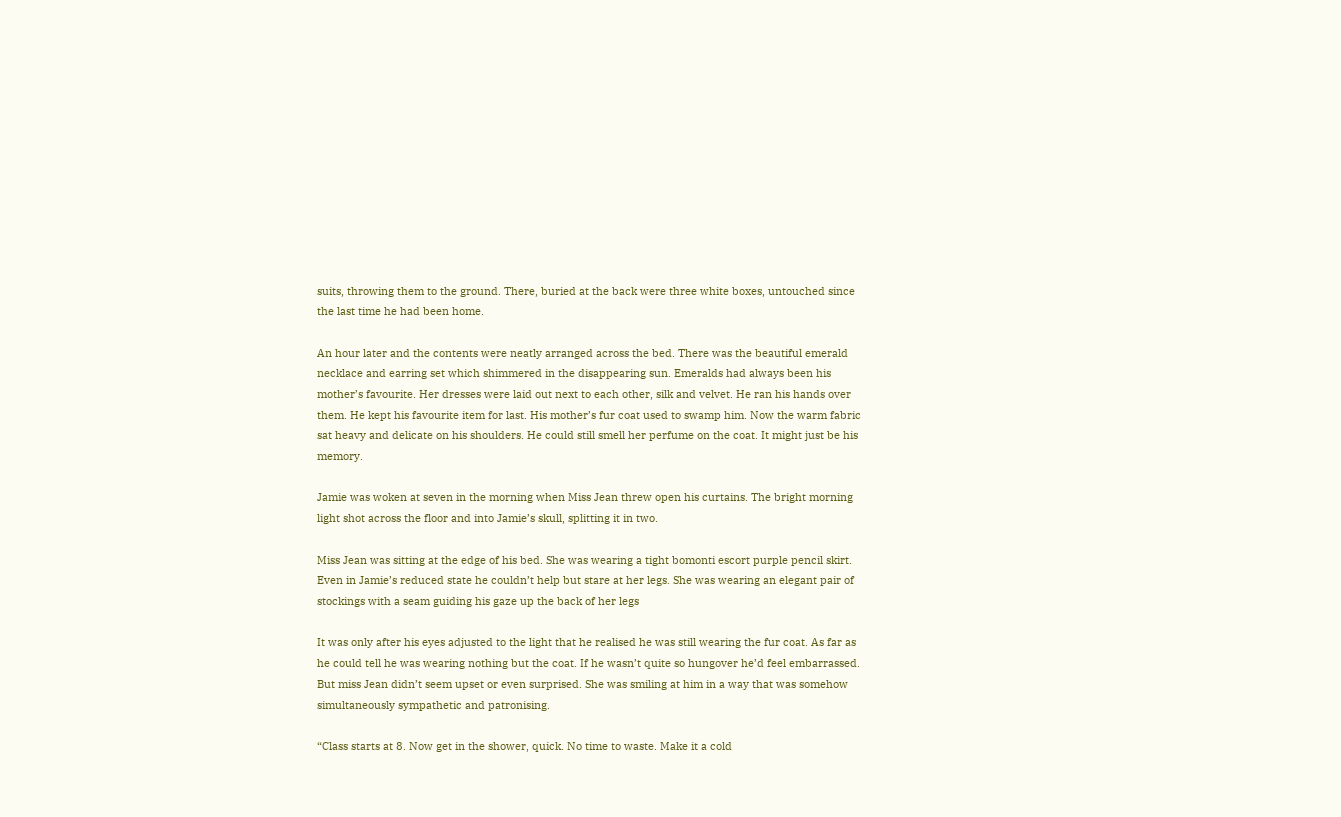suits, throwing them to the ground. There, buried at the back were three white boxes, untouched since the last time he had been home.

An hour later and the contents were neatly arranged across the bed. There was the beautiful emerald necklace and earring set which shimmered in the disappearing sun. Emeralds had always been his mother’s favourite. Her dresses were laid out next to each other, silk and velvet. He ran his hands over them. He kept his favourite item for last. His mother’s fur coat used to swamp him. Now the warm fabric sat heavy and delicate on his shoulders. He could still smell her perfume on the coat. It might just be his memory.

Jamie was woken at seven in the morning when Miss Jean threw open his curtains. The bright morning light shot across the floor and into Jamie’s skull, splitting it in two.

Miss Jean was sitting at the edge of his bed. She was wearing a tight bomonti escort purple pencil skirt. Even in Jamie’s reduced state he couldn’t help but stare at her legs. She was wearing an elegant pair of stockings with a seam guiding his gaze up the back of her legs

It was only after his eyes adjusted to the light that he realised he was still wearing the fur coat. As far as he could tell he was wearing nothing but the coat. If he wasn’t quite so hungover he’d feel embarrassed. But miss Jean didn’t seem upset or even surprised. She was smiling at him in a way that was somehow simultaneously sympathetic and patronising.

“Class starts at 8. Now get in the shower, quick. No time to waste. Make it a cold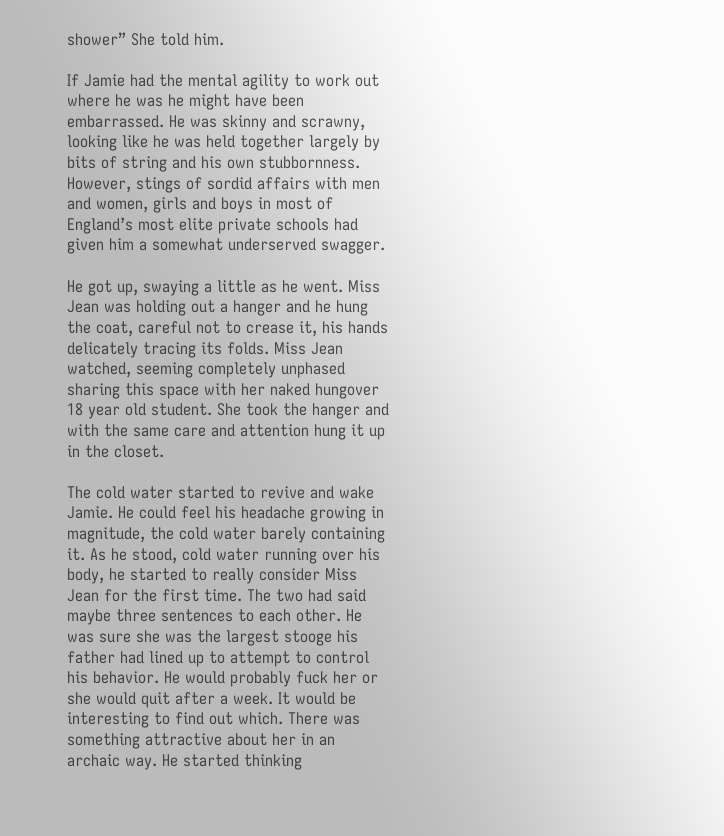shower” She told him.

If Jamie had the mental agility to work out where he was he might have been embarrassed. He was skinny and scrawny, looking like he was held together largely by bits of string and his own stubbornness. However, stings of sordid affairs with men and women, girls and boys in most of England’s most elite private schools had given him a somewhat underserved swagger.

He got up, swaying a little as he went. Miss Jean was holding out a hanger and he hung the coat, careful not to crease it, his hands delicately tracing its folds. Miss Jean watched, seeming completely unphased sharing this space with her naked hungover 18 year old student. She took the hanger and with the same care and attention hung it up in the closet.

The cold water started to revive and wake Jamie. He could feel his headache growing in magnitude, the cold water barely containing it. As he stood, cold water running over his body, he started to really consider Miss Jean for the first time. The two had said maybe three sentences to each other. He was sure she was the largest stooge his father had lined up to attempt to control his behavior. He would probably fuck her or she would quit after a week. It would be interesting to find out which. There was something attractive about her in an archaic way. He started thinking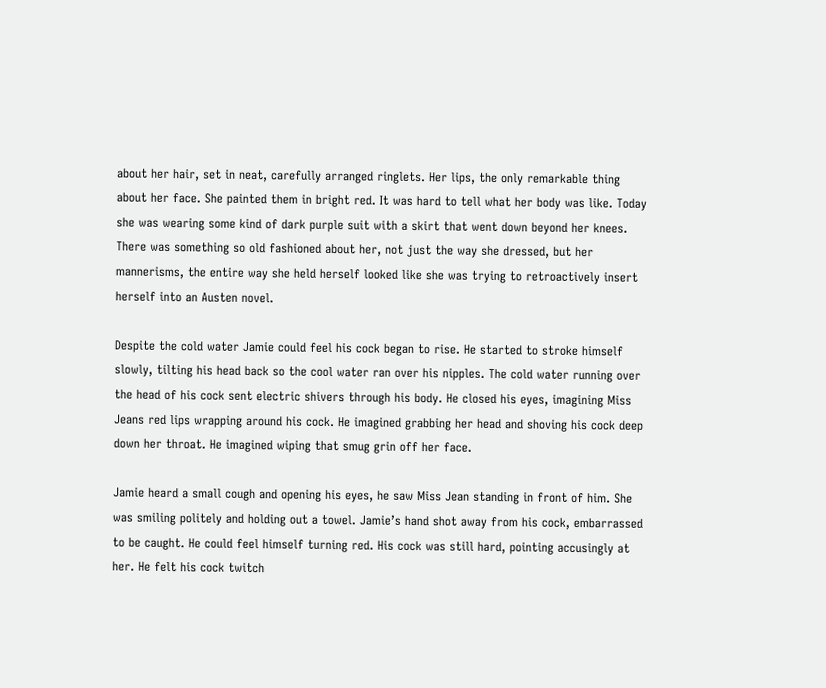about her hair, set in neat, carefully arranged ringlets. Her lips, the only remarkable thing about her face. She painted them in bright red. It was hard to tell what her body was like. Today she was wearing some kind of dark purple suit with a skirt that went down beyond her knees. There was something so old fashioned about her, not just the way she dressed, but her mannerisms, the entire way she held herself looked like she was trying to retroactively insert herself into an Austen novel.

Despite the cold water Jamie could feel his cock began to rise. He started to stroke himself slowly, tilting his head back so the cool water ran over his nipples. The cold water running over the head of his cock sent electric shivers through his body. He closed his eyes, imagining Miss Jeans red lips wrapping around his cock. He imagined grabbing her head and shoving his cock deep down her throat. He imagined wiping that smug grin off her face.

Jamie heard a small cough and opening his eyes, he saw Miss Jean standing in front of him. She was smiling politely and holding out a towel. Jamie’s hand shot away from his cock, embarrassed to be caught. He could feel himself turning red. His cock was still hard, pointing accusingly at her. He felt his cock twitch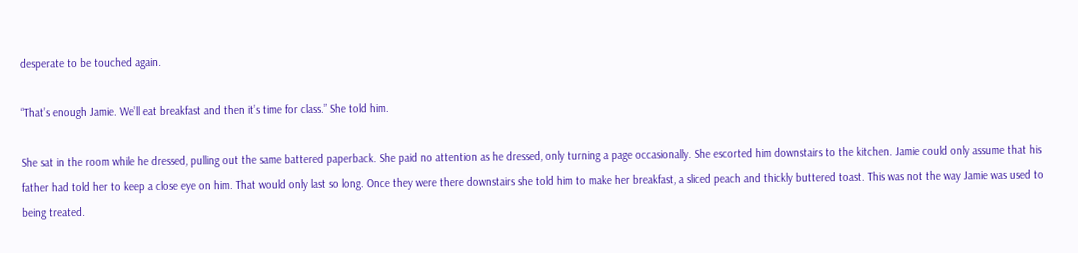desperate to be touched again.

“That’s enough Jamie. We’ll eat breakfast and then it’s time for class.” She told him.

She sat in the room while he dressed, pulling out the same battered paperback. She paid no attention as he dressed, only turning a page occasionally. She escorted him downstairs to the kitchen. Jamie could only assume that his father had told her to keep a close eye on him. That would only last so long. Once they were there downstairs she told him to make her breakfast, a sliced peach and thickly buttered toast. This was not the way Jamie was used to being treated.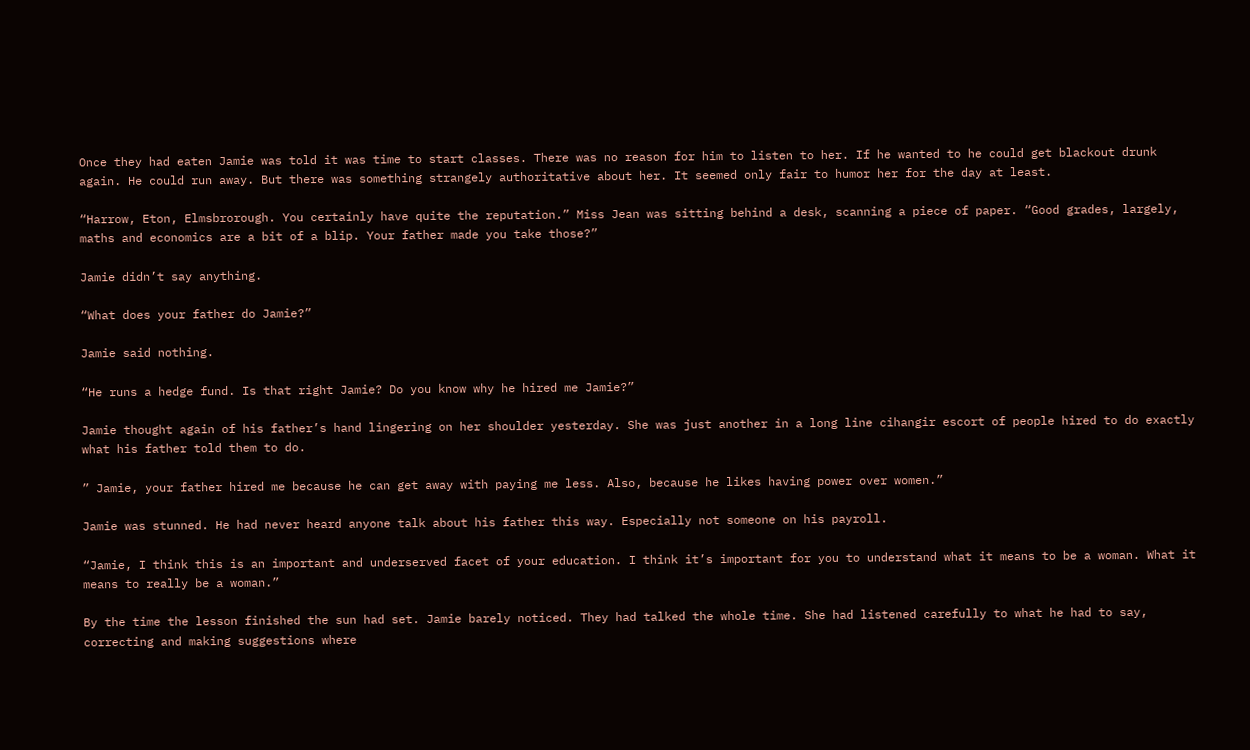Once they had eaten Jamie was told it was time to start classes. There was no reason for him to listen to her. If he wanted to he could get blackout drunk again. He could run away. But there was something strangely authoritative about her. It seemed only fair to humor her for the day at least.

“Harrow, Eton, Elmsbrorough. You certainly have quite the reputation.” Miss Jean was sitting behind a desk, scanning a piece of paper. “Good grades, largely, maths and economics are a bit of a blip. Your father made you take those?”

Jamie didn’t say anything.

“What does your father do Jamie?”

Jamie said nothing.

“He runs a hedge fund. Is that right Jamie? Do you know why he hired me Jamie?”

Jamie thought again of his father’s hand lingering on her shoulder yesterday. She was just another in a long line cihangir escort of people hired to do exactly what his father told them to do.

” Jamie, your father hired me because he can get away with paying me less. Also, because he likes having power over women.”

Jamie was stunned. He had never heard anyone talk about his father this way. Especially not someone on his payroll.

“Jamie, I think this is an important and underserved facet of your education. I think it’s important for you to understand what it means to be a woman. What it means to really be a woman.”

By the time the lesson finished the sun had set. Jamie barely noticed. They had talked the whole time. She had listened carefully to what he had to say, correcting and making suggestions where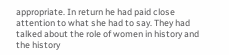appropriate. In return he had paid close attention to what she had to say. They had talked about the role of women in history and the history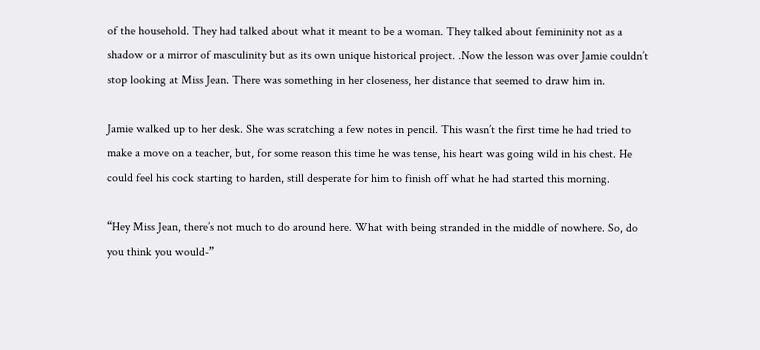of the household. They had talked about what it meant to be a woman. They talked about femininity not as a shadow or a mirror of masculinity but as its own unique historical project. .Now the lesson was over Jamie couldn’t stop looking at Miss Jean. There was something in her closeness, her distance that seemed to draw him in.

Jamie walked up to her desk. She was scratching a few notes in pencil. This wasn’t the first time he had tried to make a move on a teacher, but, for some reason this time he was tense, his heart was going wild in his chest. He could feel his cock starting to harden, still desperate for him to finish off what he had started this morning.

“Hey Miss Jean, there’s not much to do around here. What with being stranded in the middle of nowhere. So, do you think you would-”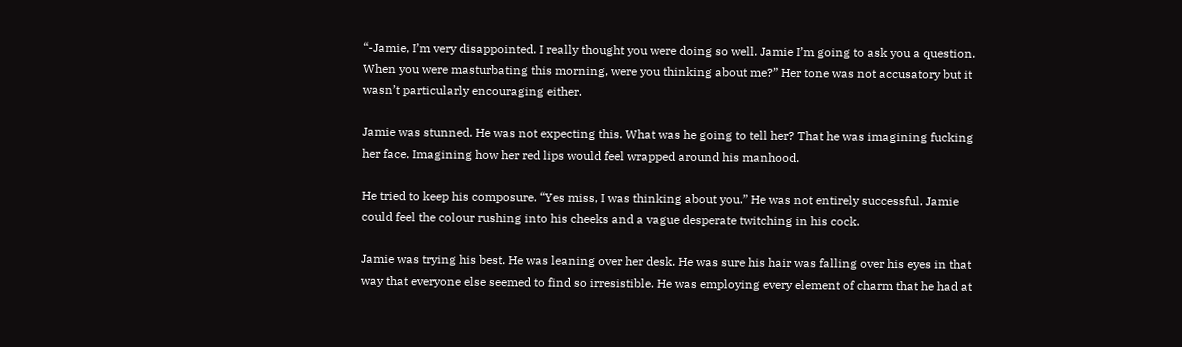“-Jamie, I’m very disappointed. I really thought you were doing so well. Jamie I’m going to ask you a question. When you were masturbating this morning, were you thinking about me?” Her tone was not accusatory but it wasn’t particularly encouraging either.

Jamie was stunned. He was not expecting this. What was he going to tell her? That he was imagining fucking her face. Imagining how her red lips would feel wrapped around his manhood.

He tried to keep his composure. “Yes miss, I was thinking about you.” He was not entirely successful. Jamie could feel the colour rushing into his cheeks and a vague desperate twitching in his cock.

Jamie was trying his best. He was leaning over her desk. He was sure his hair was falling over his eyes in that way that everyone else seemed to find so irresistible. He was employing every element of charm that he had at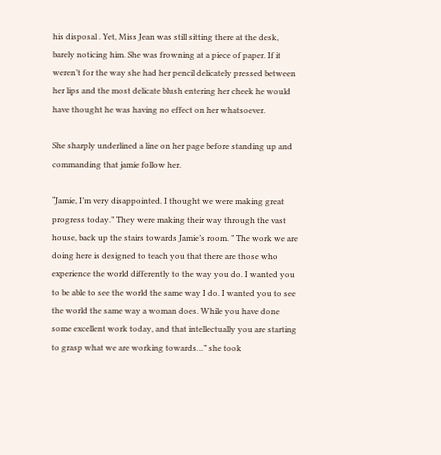his disposal . Yet, Miss Jean was still sitting there at the desk, barely noticing him. She was frowning at a piece of paper. If it weren’t for the way she had her pencil delicately pressed between her lips and the most delicate blush entering her cheek he would have thought he was having no effect on her whatsoever.

She sharply underlined a line on her page before standing up and commanding that jamie follow her.

“Jamie, I’m very disappointed. I thought we were making great progress today.” They were making their way through the vast house, back up the stairs towards Jamie’s room. ” The work we are doing here is designed to teach you that there are those who experience the world differently to the way you do. I wanted you to be able to see the world the same way I do. I wanted you to see the world the same way a woman does. While you have done some excellent work today, and that intellectually you are starting to grasp what we are working towards…” she took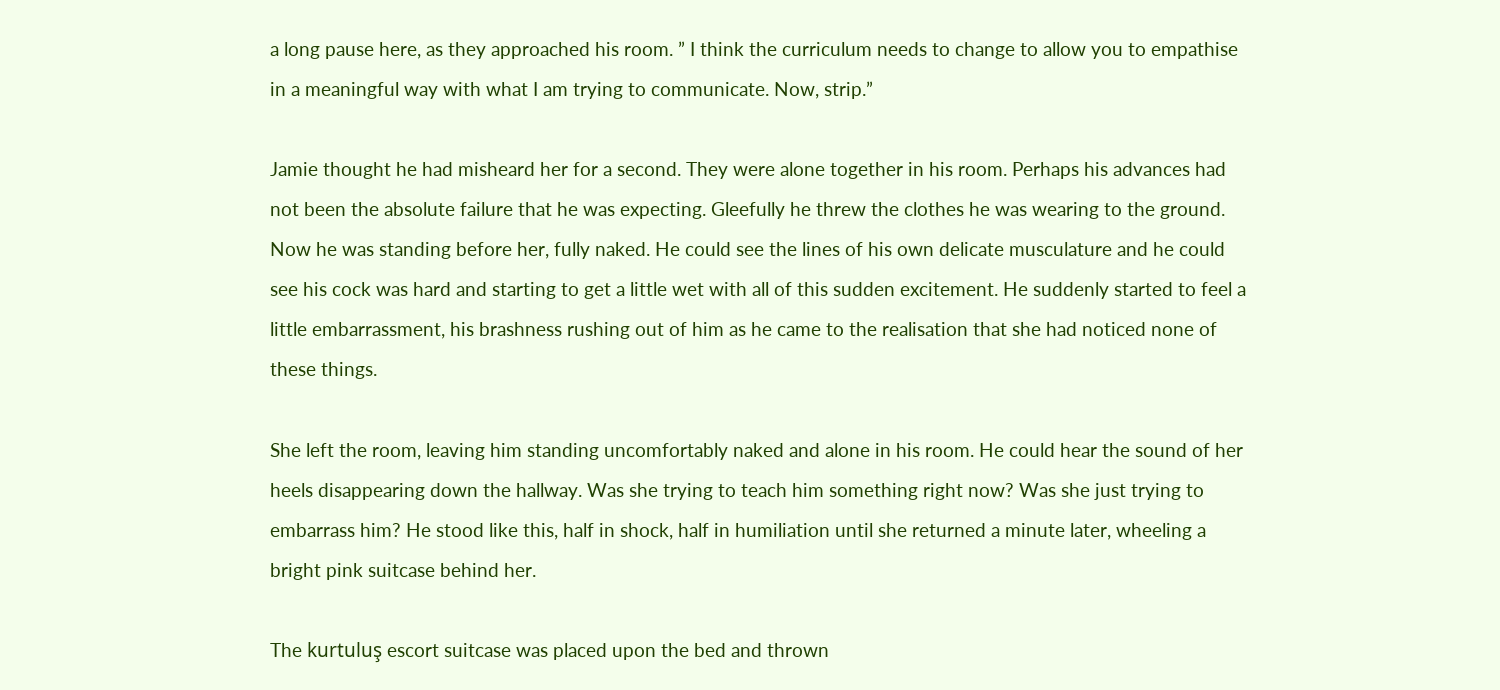a long pause here, as they approached his room. ” I think the curriculum needs to change to allow you to empathise in a meaningful way with what I am trying to communicate. Now, strip.”

Jamie thought he had misheard her for a second. They were alone together in his room. Perhaps his advances had not been the absolute failure that he was expecting. Gleefully he threw the clothes he was wearing to the ground. Now he was standing before her, fully naked. He could see the lines of his own delicate musculature and he could see his cock was hard and starting to get a little wet with all of this sudden excitement. He suddenly started to feel a little embarrassment, his brashness rushing out of him as he came to the realisation that she had noticed none of these things.

She left the room, leaving him standing uncomfortably naked and alone in his room. He could hear the sound of her heels disappearing down the hallway. Was she trying to teach him something right now? Was she just trying to embarrass him? He stood like this, half in shock, half in humiliation until she returned a minute later, wheeling a bright pink suitcase behind her.

The kurtuluş escort suitcase was placed upon the bed and thrown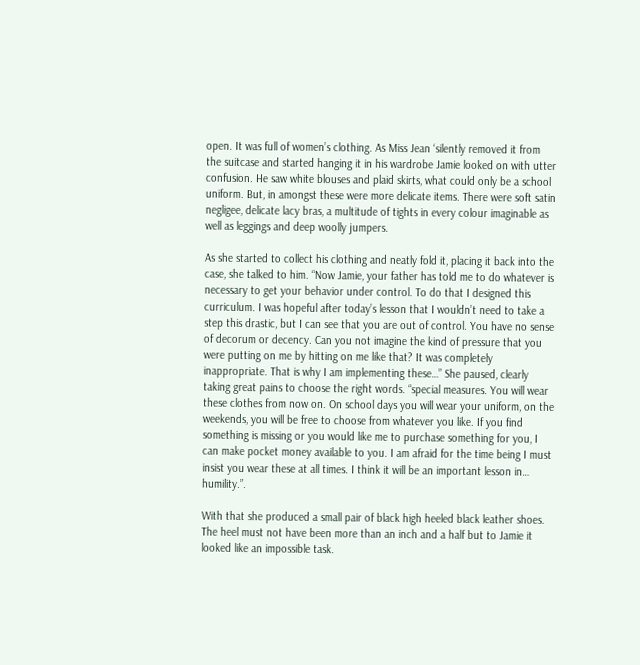open. It was full of women’s clothing. As Miss Jean ‘silently removed it from the suitcase and started hanging it in his wardrobe Jamie looked on with utter confusion. He saw white blouses and plaid skirts, what could only be a school uniform. But, in amongst these were more delicate items. There were soft satin negligee, delicate lacy bras, a multitude of tights in every colour imaginable as well as leggings and deep woolly jumpers.

As she started to collect his clothing and neatly fold it, placing it back into the case, she talked to him. “Now Jamie, your father has told me to do whatever is necessary to get your behavior under control. To do that I designed this curriculum. I was hopeful after today’s lesson that I wouldn’t need to take a step this drastic, but I can see that you are out of control. You have no sense of decorum or decency. Can you not imagine the kind of pressure that you were putting on me by hitting on me like that? It was completely inappropriate. That is why I am implementing these…” She paused, clearly taking great pains to choose the right words. “special measures. You will wear these clothes from now on. On school days you will wear your uniform, on the weekends, you will be free to choose from whatever you like. If you find something is missing or you would like me to purchase something for you, I can make pocket money available to you. I am afraid for the time being I must insist you wear these at all times. I think it will be an important lesson in… humility.”.

With that she produced a small pair of black high heeled black leather shoes. The heel must not have been more than an inch and a half but to Jamie it looked like an impossible task.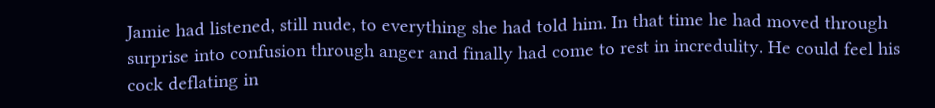Jamie had listened, still nude, to everything she had told him. In that time he had moved through surprise into confusion through anger and finally had come to rest in incredulity. He could feel his cock deflating in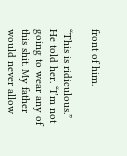front of him.

“This is ridiculous.” He told her. “I’m not going to wear any of this shit. My father would never allow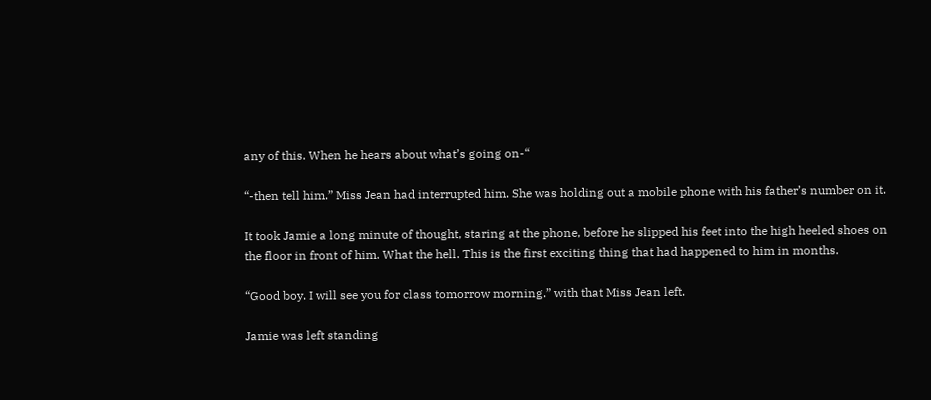any of this. When he hears about what’s going on-“

“-then tell him.” Miss Jean had interrupted him. She was holding out a mobile phone with his father’s number on it.

It took Jamie a long minute of thought, staring at the phone, before he slipped his feet into the high heeled shoes on the floor in front of him. What the hell. This is the first exciting thing that had happened to him in months.

“Good boy. I will see you for class tomorrow morning.” with that Miss Jean left.

Jamie was left standing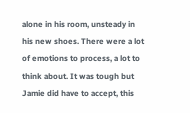alone in his room, unsteady in his new shoes. There were a lot of emotions to process, a lot to think about. It was tough but Jamie did have to accept, this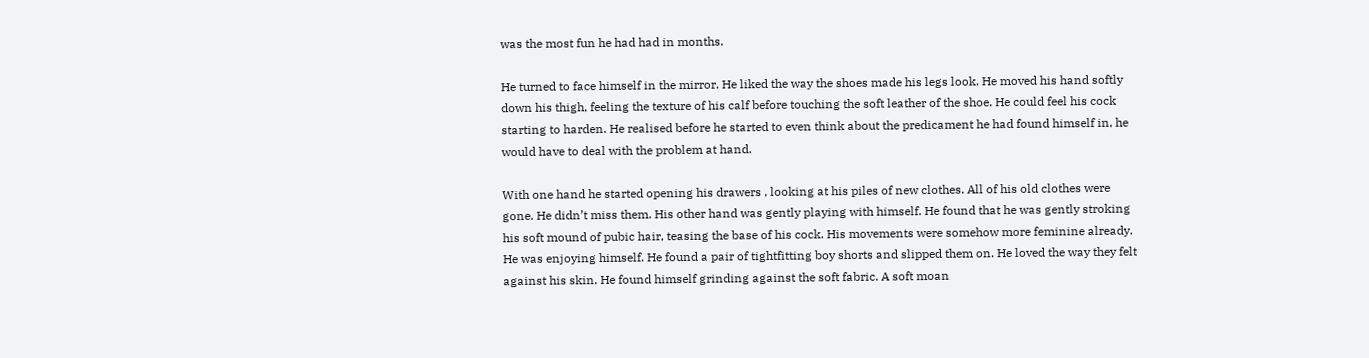was the most fun he had had in months.

He turned to face himself in the mirror. He liked the way the shoes made his legs look. He moved his hand softly down his thigh, feeling the texture of his calf before touching the soft leather of the shoe. He could feel his cock starting to harden. He realised before he started to even think about the predicament he had found himself in, he would have to deal with the problem at hand.

With one hand he started opening his drawers , looking at his piles of new clothes. All of his old clothes were gone. He didn’t miss them. His other hand was gently playing with himself. He found that he was gently stroking his soft mound of pubic hair, teasing the base of his cock. His movements were somehow more feminine already. He was enjoying himself. He found a pair of tightfitting boy shorts and slipped them on. He loved the way they felt against his skin. He found himself grinding against the soft fabric. A soft moan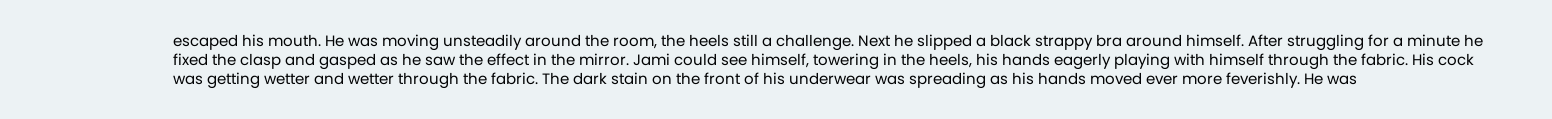escaped his mouth. He was moving unsteadily around the room, the heels still a challenge. Next he slipped a black strappy bra around himself. After struggling for a minute he fixed the clasp and gasped as he saw the effect in the mirror. Jami could see himself, towering in the heels, his hands eagerly playing with himself through the fabric. His cock was getting wetter and wetter through the fabric. The dark stain on the front of his underwear was spreading as his hands moved ever more feverishly. He was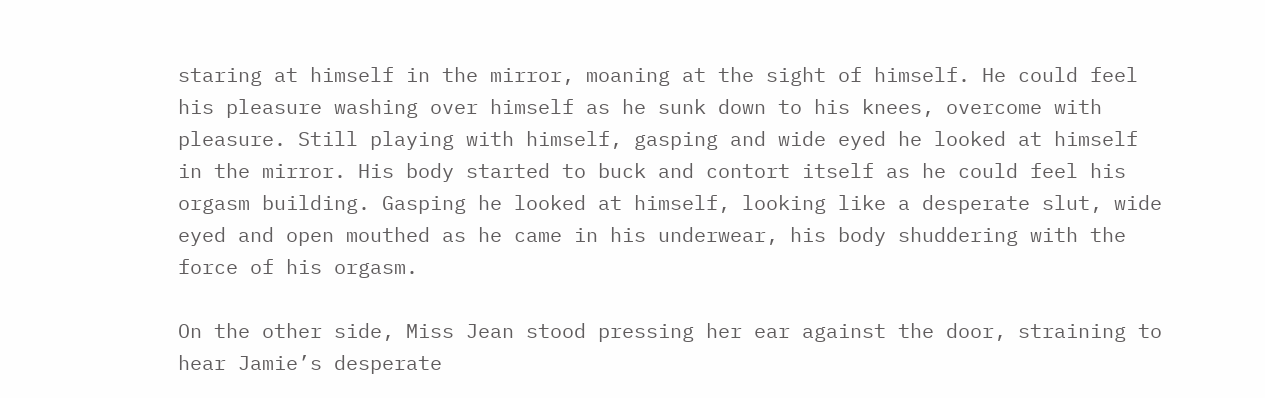staring at himself in the mirror, moaning at the sight of himself. He could feel his pleasure washing over himself as he sunk down to his knees, overcome with pleasure. Still playing with himself, gasping and wide eyed he looked at himself in the mirror. His body started to buck and contort itself as he could feel his orgasm building. Gasping he looked at himself, looking like a desperate slut, wide eyed and open mouthed as he came in his underwear, his body shuddering with the force of his orgasm.

On the other side, Miss Jean stood pressing her ear against the door, straining to hear Jamie’s desperate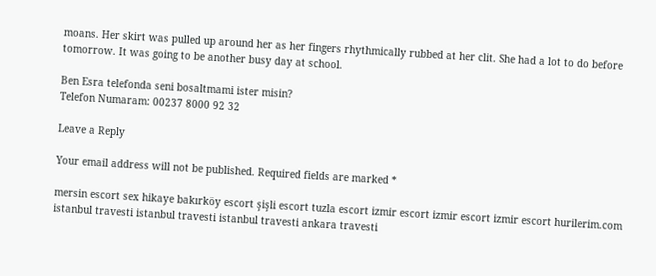moans. Her skirt was pulled up around her as her fingers rhythmically rubbed at her clit. She had a lot to do before tomorrow. It was going to be another busy day at school.

Ben Esra telefonda seni bosaltmami ister misin?
Telefon Numaram: 00237 8000 92 32

Leave a Reply

Your email address will not be published. Required fields are marked *

mersin escort sex hikaye bakırköy escort şişli escort tuzla escort izmir escort izmir escort izmir escort hurilerim.com istanbul travesti istanbul travesti istanbul travesti ankara travesti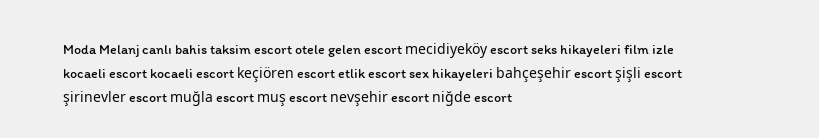Moda Melanj canlı bahis taksim escort otele gelen escort mecidiyeköy escort seks hikayeleri film izle kocaeli escort kocaeli escort keçiören escort etlik escort sex hikayeleri bahçeşehir escort şişli escort şirinevler escort muğla escort muş escort nevşehir escort niğde escort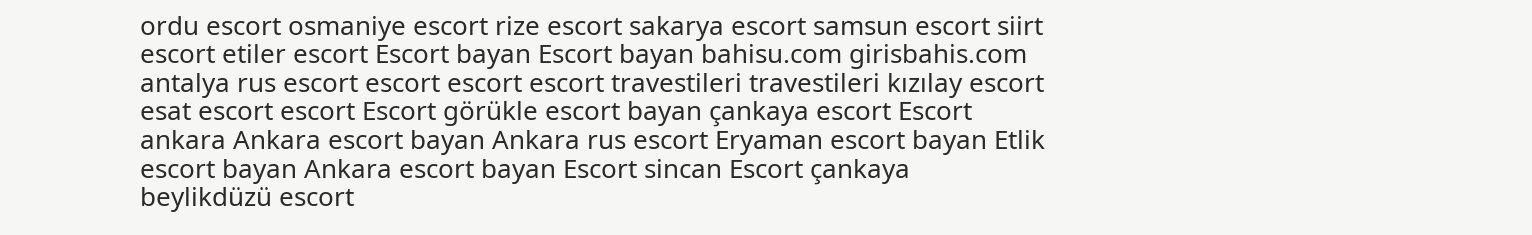ordu escort osmaniye escort rize escort sakarya escort samsun escort siirt escort etiler escort Escort bayan Escort bayan bahisu.com girisbahis.com antalya rus escort escort escort escort travestileri travestileri kızılay escort esat escort escort Escort görükle escort bayan çankaya escort Escort ankara Ankara escort bayan Ankara rus escort Eryaman escort bayan Etlik escort bayan Ankara escort bayan Escort sincan Escort çankaya beylikdüzü escort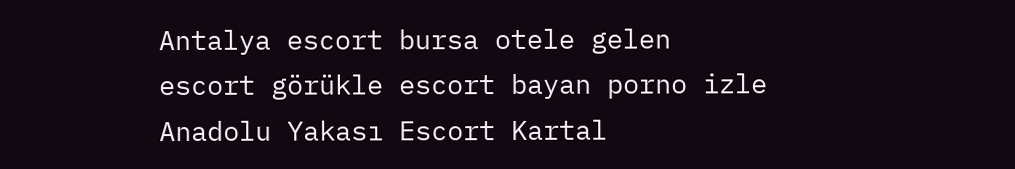Antalya escort bursa otele gelen escort görükle escort bayan porno izle Anadolu Yakası Escort Kartal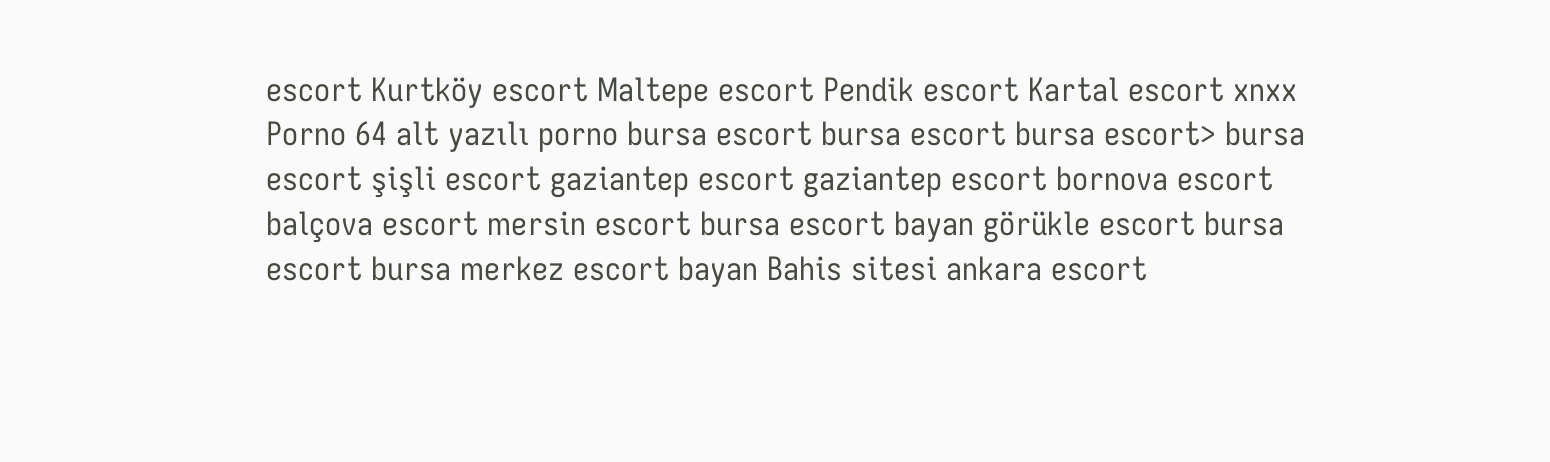escort Kurtköy escort Maltepe escort Pendik escort Kartal escort xnxx Porno 64 alt yazılı porno bursa escort bursa escort bursa escort> bursa escort şişli escort gaziantep escort gaziantep escort bornova escort balçova escort mersin escort bursa escort bayan görükle escort bursa escort bursa merkez escort bayan Bahis sitesi ankara escort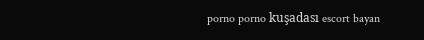porno porno kuşadası escort bayan